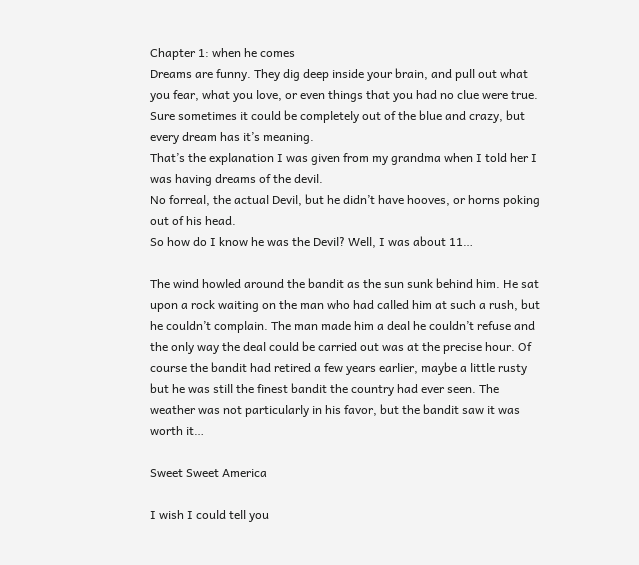Chapter 1: when he comes
Dreams are funny. They dig deep inside your brain, and pull out what you fear, what you love, or even things that you had no clue were true. Sure sometimes it could be completely out of the blue and crazy, but every dream has it’s meaning.
That’s the explanation I was given from my grandma when I told her I was having dreams of the devil.
No forreal, the actual Devil, but he didn’t have hooves, or horns poking out of his head.
So how do I know he was the Devil? Well, I was about 11…

The wind howled around the bandit as the sun sunk behind him. He sat upon a rock waiting on the man who had called him at such a rush, but he couldn’t complain. The man made him a deal he couldn’t refuse and the only way the deal could be carried out was at the precise hour. Of course the bandit had retired a few years earlier, maybe a little rusty but he was still the finest bandit the country had ever seen. The weather was not particularly in his favor, but the bandit saw it was worth it…

Sweet Sweet America

I wish I could tell you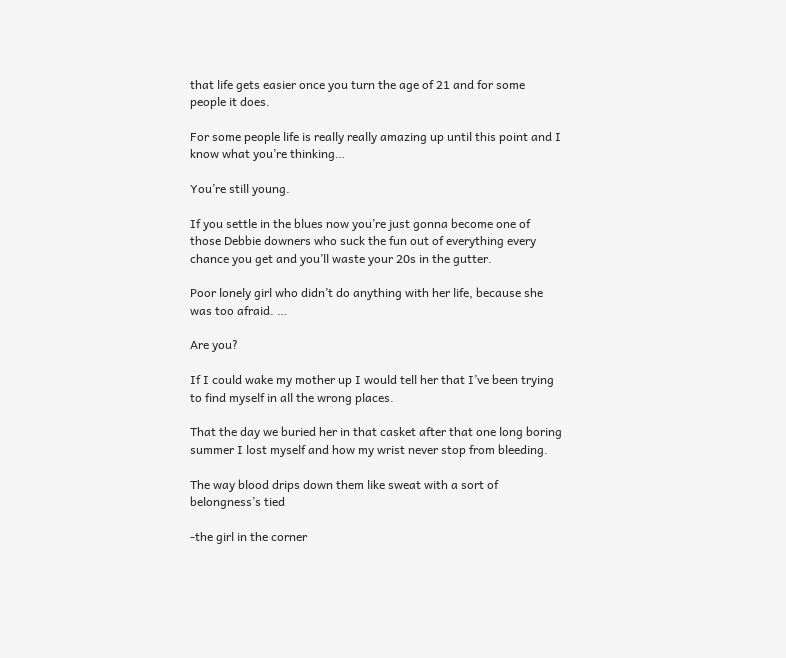that life gets easier once you turn the age of 21 and for some people it does.

For some people life is really really amazing up until this point and I know what you’re thinking…

You’re still young.

If you settle in the blues now you’re just gonna become one of those Debbie downers who suck the fun out of everything every chance you get and you’ll waste your 20s in the gutter.

Poor lonely girl who didn’t do anything with her life, because she was too afraid. …

Are you?

If I could wake my mother up I would tell her that I’ve been trying to find myself in all the wrong places.

That the day we buried her in that casket after that one long boring summer I lost myself and how my wrist never stop from bleeding.

The way blood drips down them like sweat with a sort of belongness’s tied

-the girl in the corner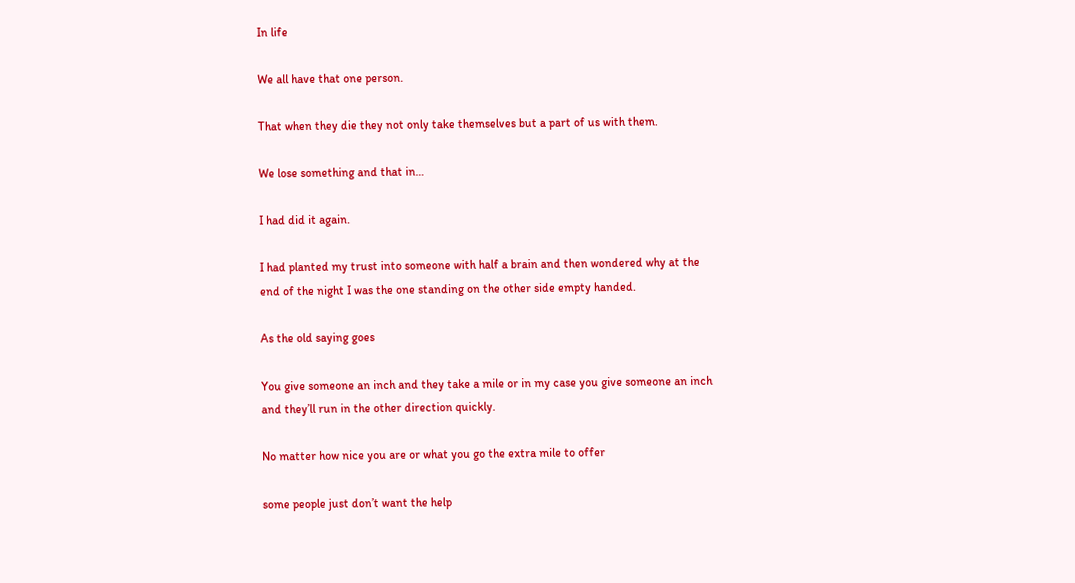In life

We all have that one person.

That when they die they not only take themselves but a part of us with them.

We lose something and that in…

I had did it again.

I had planted my trust into someone with half a brain and then wondered why at the end of the night I was the one standing on the other side empty handed.

As the old saying goes

You give someone an inch and they take a mile or in my case you give someone an inch and they’ll run in the other direction quickly.

No matter how nice you are or what you go the extra mile to offer

some people just don’t want the help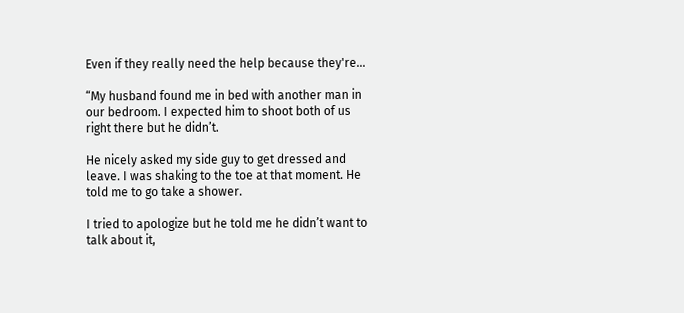Even if they really need the help because they're…

“My husband found me in bed with another man in our bedroom. I expected him to shoot both of us right there but he didn’t.

He nicely asked my side guy to get dressed and leave. I was shaking to the toe at that moment. He told me to go take a shower.

I tried to apologize but he told me he didn’t want to talk about it,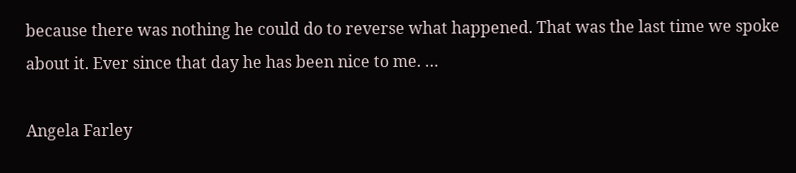because there was nothing he could do to reverse what happened. That was the last time we spoke about it. Ever since that day he has been nice to me. …

Angela Farley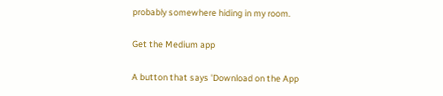probably somewhere hiding in my room.

Get the Medium app

A button that says 'Download on the App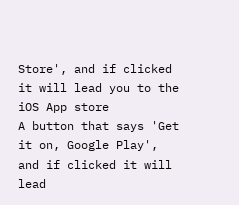Store', and if clicked it will lead you to the iOS App store
A button that says 'Get it on, Google Play', and if clicked it will lead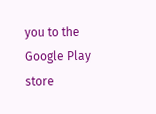you to the Google Play store